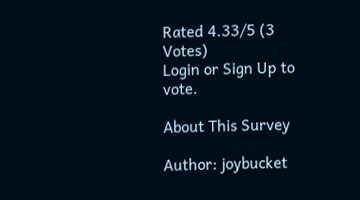Rated 4.33/5 (3 Votes)
Login or Sign Up to vote.

About This Survey

Author: joybucket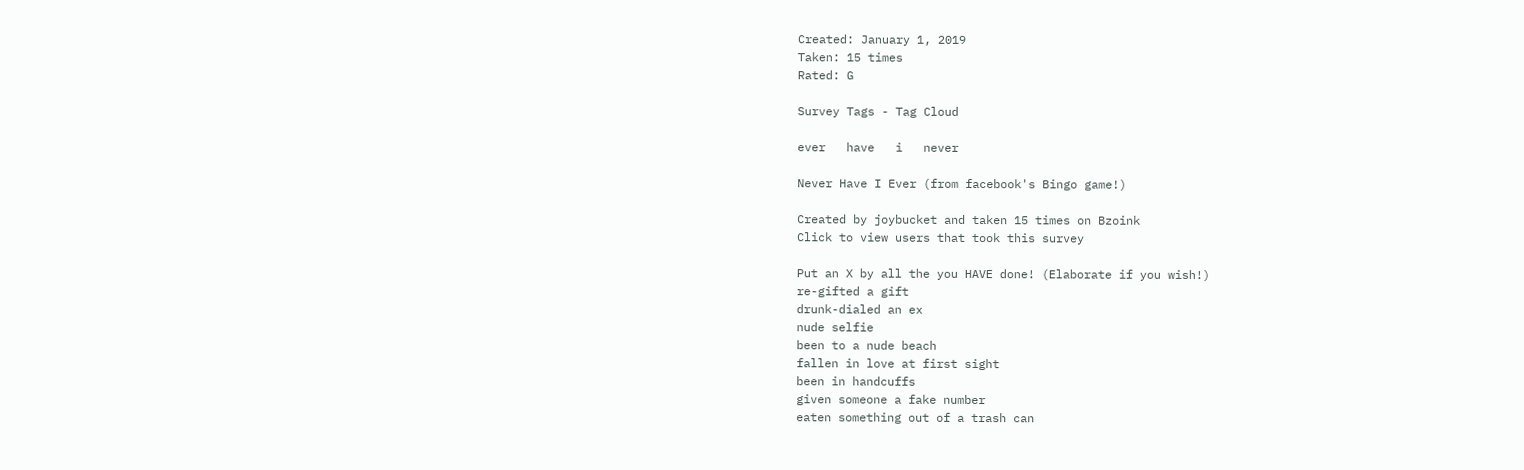Created: January 1, 2019
Taken: 15 times
Rated: G

Survey Tags - Tag Cloud

ever   have   i   never

Never Have I Ever (from facebook's Bingo game!)

Created by joybucket and taken 15 times on Bzoink
Click to view users that took this survey

Put an X by all the you HAVE done! (Elaborate if you wish!)
re-gifted a gift
drunk-dialed an ex
nude selfie
been to a nude beach
fallen in love at first sight
been in handcuffs
given someone a fake number
eaten something out of a trash can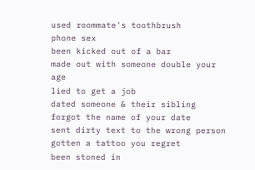used roommate's toothbrush
phone sex
been kicked out of a bar
made out with someone double your age
lied to get a job
dated someone & their sibling
forgot the name of your date
sent dirty text to the wrong person
gotten a tattoo you regret
been stoned in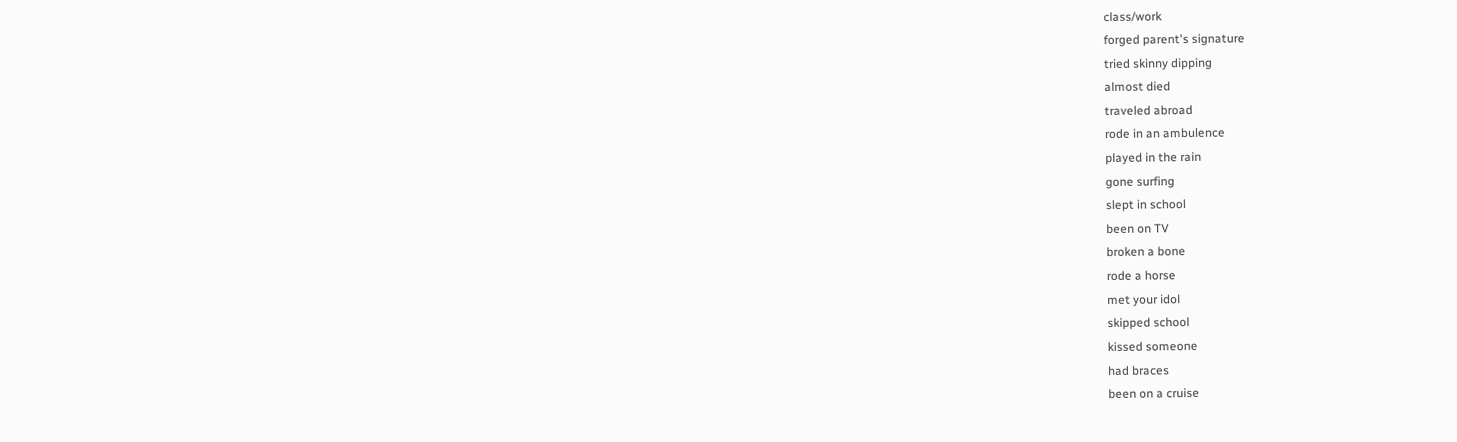class/work
forged parent's signature
tried skinny dipping
almost died
traveled abroad
rode in an ambulence
played in the rain
gone surfing
slept in school
been on TV
broken a bone
rode a horse
met your idol
skipped school
kissed someone
had braces
been on a cruise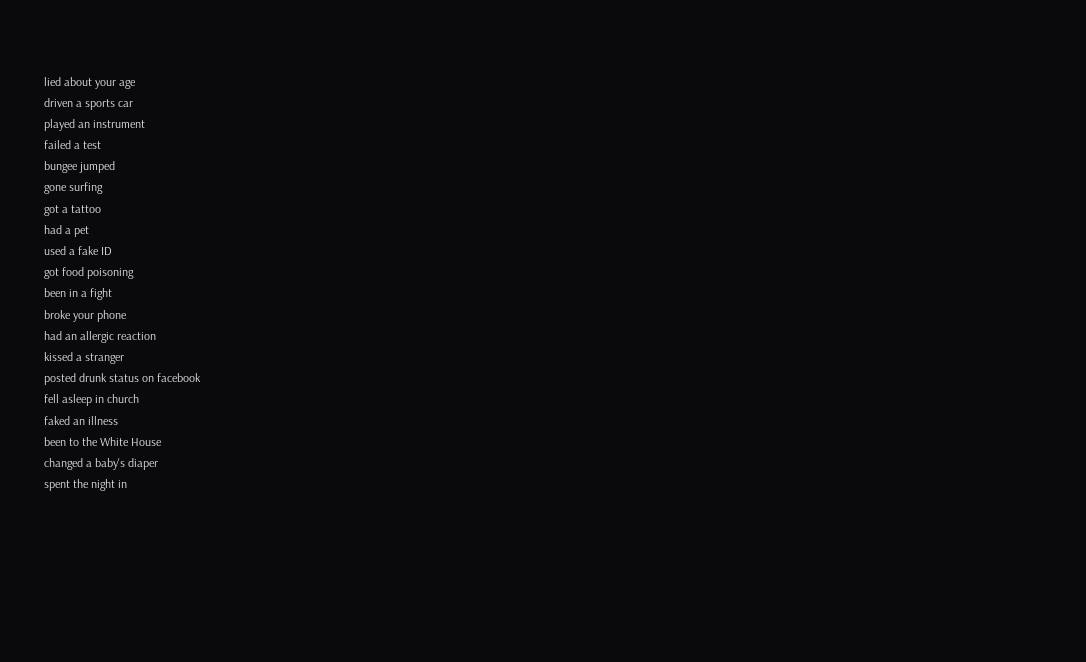lied about your age
driven a sports car
played an instrument
failed a test
bungee jumped
gone surfing
got a tattoo
had a pet
used a fake ID
got food poisoning
been in a fight
broke your phone
had an allergic reaction
kissed a stranger
posted drunk status on facebook
fell asleep in church
faked an illness
been to the White House
changed a baby's diaper
spent the night in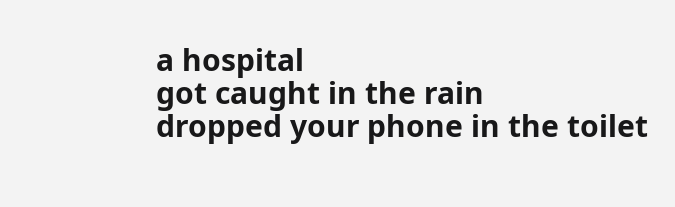a hospital
got caught in the rain
dropped your phone in the toilet